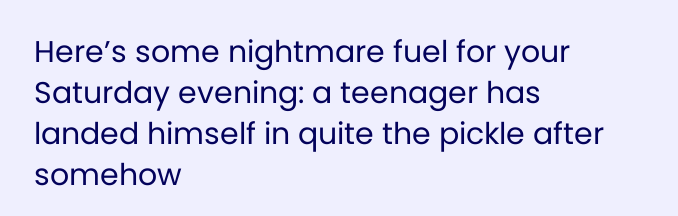Here’s some nightmare fuel for your Saturday evening: a teenager has landed himself in quite the pickle after somehow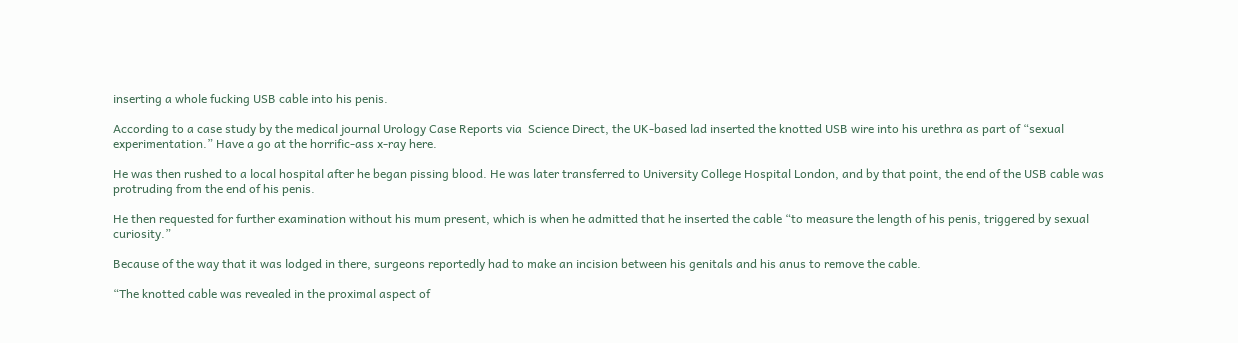inserting a whole fucking USB cable into his penis.

According to a case study by the medical journal Urology Case Reports via  Science Direct, the UK-based lad inserted the knotted USB wire into his urethra as part of “sexual experimentation.” Have a go at the horrific-ass x-ray here.

He was then rushed to a local hospital after he began pissing blood. He was later transferred to University College Hospital London, and by that point, the end of the USB cable was protruding from the end of his penis.

He then requested for further examination without his mum present, which is when he admitted that he inserted the cable “to measure the length of his penis, triggered by sexual curiosity.”

Because of the way that it was lodged in there, surgeons reportedly had to make an incision between his genitals and his anus to remove the cable.

“The knotted cable was revealed in the proximal aspect of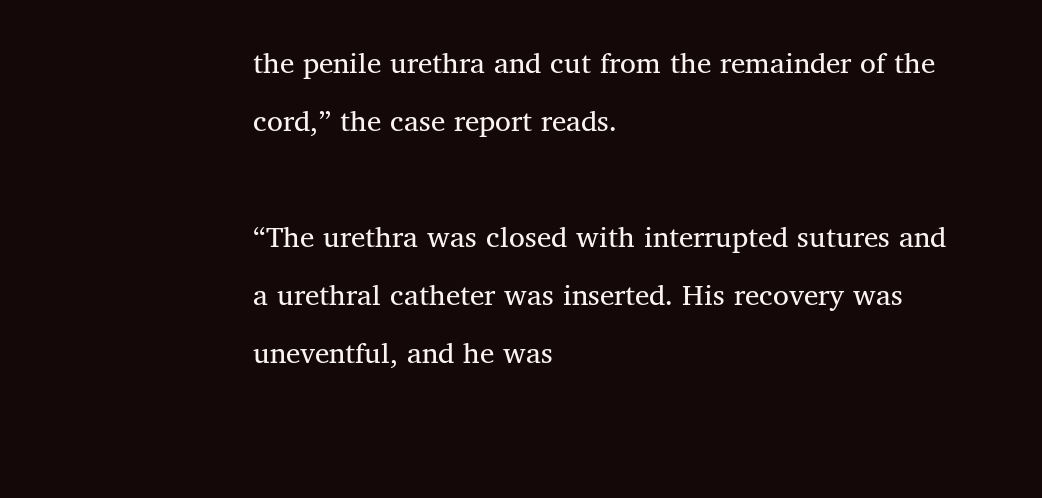the penile urethra and cut from the remainder of the cord,” the case report reads.

“The urethra was closed with interrupted sutures and a urethral catheter was inserted. His recovery was uneventful, and he was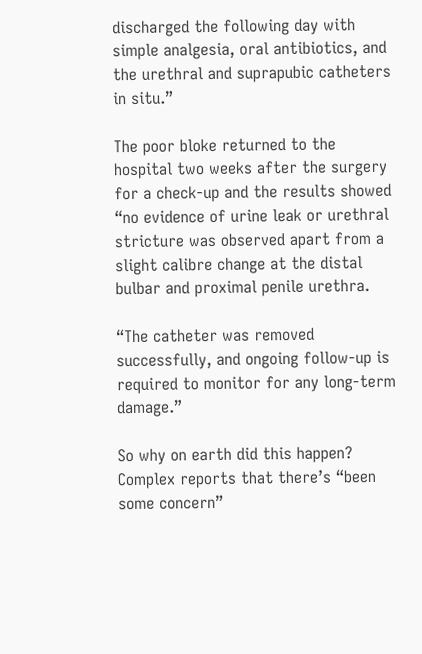discharged the following day with simple analgesia, oral antibiotics, and the urethral and suprapubic catheters in situ.”

The poor bloke returned to the hospital two weeks after the surgery for a check-up and the results showed “no evidence of urine leak or urethral stricture was observed apart from a slight calibre change at the distal bulbar and proximal penile urethra.

“The catheter was removed successfully, and ongoing follow-up is required to monitor for any long-term damage.”

So why on earth did this happen? Complex reports that there’s “been some concern”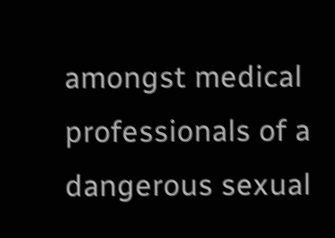amongst medical professionals of a dangerous sexual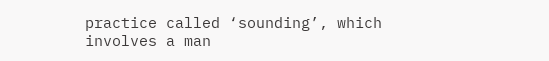practice called ‘sounding’, which involves a man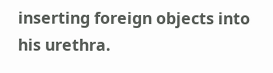inserting foreign objects into his urethra.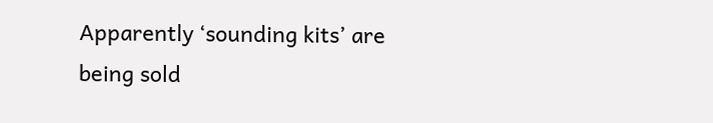Apparently ‘sounding kits’ are being sold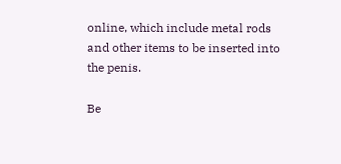online, which include metal rods and other items to be inserted into the penis.

Be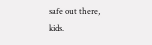safe out there, kids.